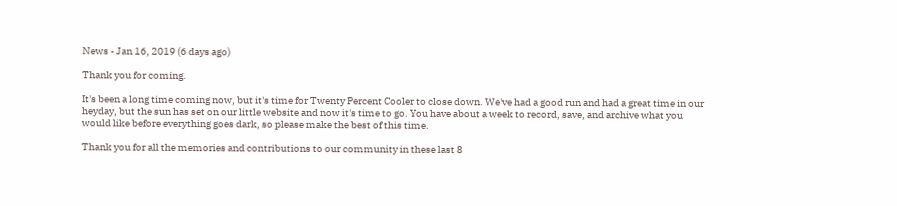News - Jan 16, 2019 (6 days ago)

Thank you for coming.

It's been a long time coming now, but it's time for Twenty Percent Cooler to close down. We've had a good run and had a great time in our heyday, but the sun has set on our little website and now it's time to go. You have about a week to record, save, and archive what you would like before everything goes dark, so please make the best of this time.

Thank you for all the memories and contributions to our community in these last 8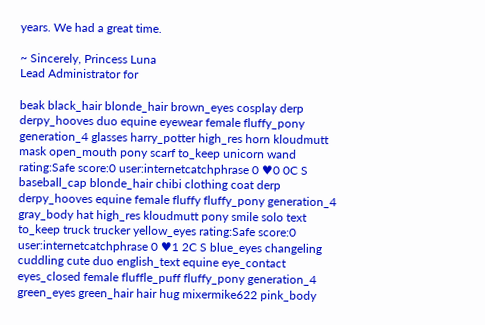years. We had a great time.

~ Sincerely, Princess Luna
Lead Administrator for

beak black_hair blonde_hair brown_eyes cosplay derp derpy_hooves duo equine eyewear female fluffy_pony generation_4 glasses harry_potter high_res horn kloudmutt mask open_mouth pony scarf to_keep unicorn wand rating:Safe score:0 user:internetcatchphrase 0 ♥0 0C S baseball_cap blonde_hair chibi clothing coat derp derpy_hooves equine female fluffy fluffy_pony generation_4 gray_body hat high_res kloudmutt pony smile solo text to_keep truck trucker yellow_eyes rating:Safe score:0 user:internetcatchphrase 0 ♥1 2C S blue_eyes changeling cuddling cute duo english_text equine eye_contact eyes_closed female fluffle_puff fluffy_pony generation_4 green_eyes green_hair hair hug mixermike622 pink_body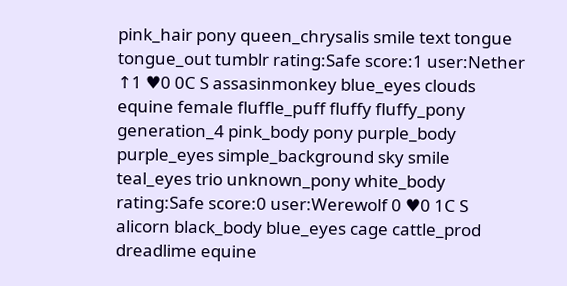pink_hair pony queen_chrysalis smile text tongue tongue_out tumblr rating:Safe score:1 user:Nether ↑1 ♥0 0C S assasinmonkey blue_eyes clouds equine female fluffle_puff fluffy fluffy_pony generation_4 pink_body pony purple_body purple_eyes simple_background sky smile teal_eyes trio unknown_pony white_body rating:Safe score:0 user:Werewolf 0 ♥0 1C S alicorn black_body blue_eyes cage cattle_prod dreadlime equine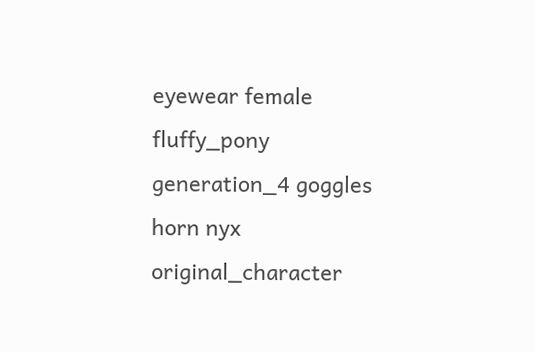eyewear female fluffy_pony generation_4 goggles horn nyx original_character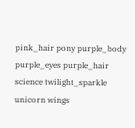pink_hair pony purple_body purple_eyes purple_hair science twilight_sparkle unicorn wings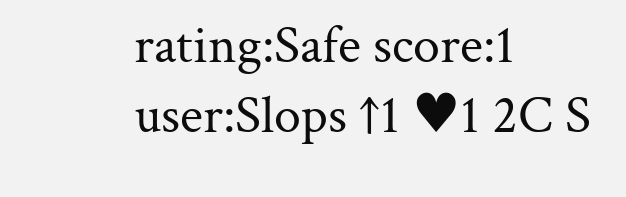rating:Safe score:1 user:Slops ↑1 ♥1 2C S